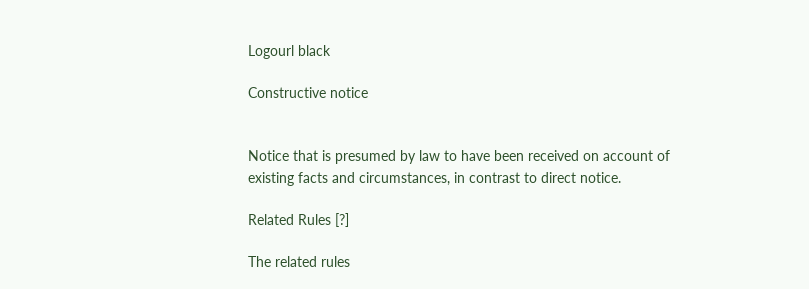Logourl black

Constructive notice


Notice that is presumed by law to have been received on account of existing facts and circumstances, in contrast to direct notice.

Related Rules [?]

The related rules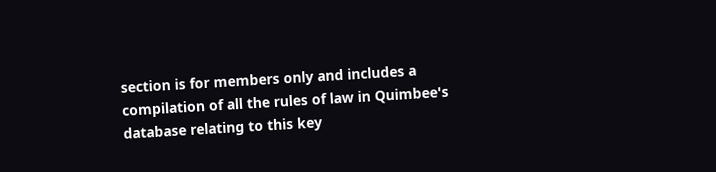section is for members only and includes a compilation of all the rules of law in Quimbee's database relating to this key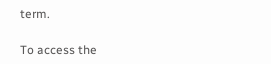term.

To access the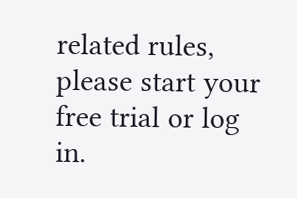related rules, please start your free trial or log in.